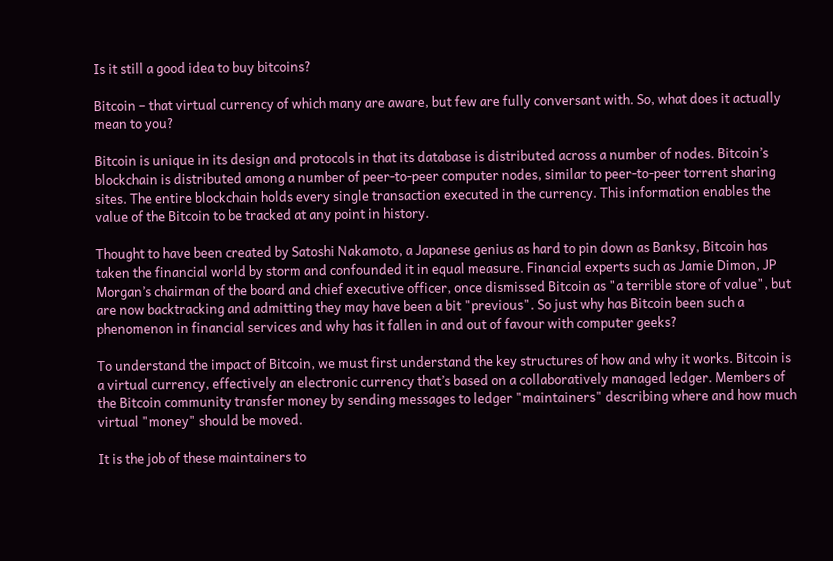Is it still a good idea to buy bitcoins?

Bitcoin – that virtual currency of which many are aware, but few are fully conversant with. So, what does it actually mean to you?

Bitcoin is unique in its design and protocols in that its database is distributed across a number of nodes. Bitcoin’s blockchain is distributed among a number of peer-to-peer computer nodes, similar to peer-to-peer torrent sharing sites. The entire blockchain holds every single transaction executed in the currency. This information enables the value of the Bitcoin to be tracked at any point in history.

Thought to have been created by Satoshi Nakamoto, a Japanese genius as hard to pin down as Banksy, Bitcoin has taken the financial world by storm and confounded it in equal measure. Financial experts such as Jamie Dimon, JP Morgan’s chairman of the board and chief executive officer, once dismissed Bitcoin as "a terrible store of value", but are now backtracking and admitting they may have been a bit "previous". So just why has Bitcoin been such a phenomenon in financial services and why has it fallen in and out of favour with computer geeks?

To understand the impact of Bitcoin, we must first understand the key structures of how and why it works. Bitcoin is a virtual currency, effectively an electronic currency that’s based on a collaboratively managed ledger. Members of the Bitcoin community transfer money by sending messages to ledger "maintainers" describing where and how much virtual "money" should be moved.

It is the job of these maintainers to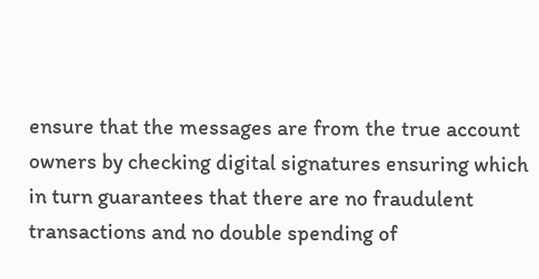ensure that the messages are from the true account owners by checking digital signatures ensuring which in turn guarantees that there are no fraudulent transactions and no double spending of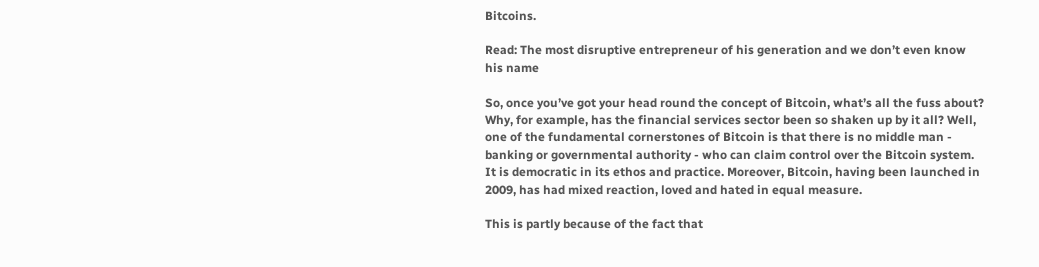Bitcoins.

Read: The most disruptive entrepreneur of his generation and we don’t even know his name

So, once you’ve got your head round the concept of Bitcoin, what’s all the fuss about? Why, for example, has the financial services sector been so shaken up by it all? Well, one of the fundamental cornerstones of Bitcoin is that there is no middle man - banking or governmental authority - who can claim control over the Bitcoin system. It is democratic in its ethos and practice. Moreover, Bitcoin, having been launched in 2009, has had mixed reaction, loved and hated in equal measure.

This is partly because of the fact that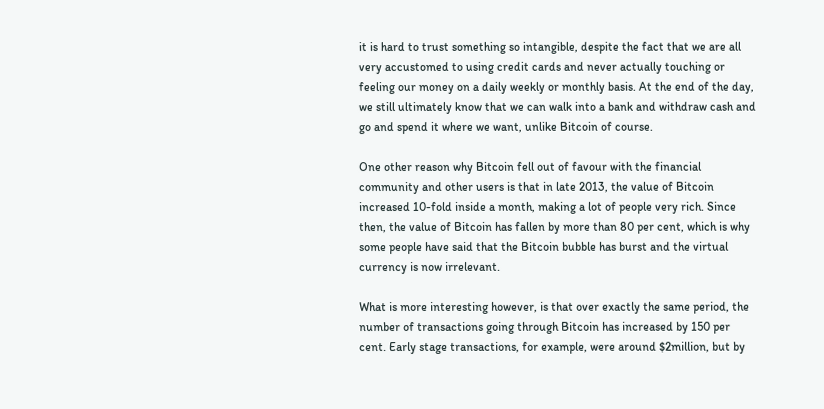it is hard to trust something so intangible, despite the fact that we are all very accustomed to using credit cards and never actually touching or feeling our money on a daily weekly or monthly basis. At the end of the day, we still ultimately know that we can walk into a bank and withdraw cash and go and spend it where we want, unlike Bitcoin of course.

One other reason why Bitcoin fell out of favour with the financial community and other users is that in late 2013, the value of Bitcoin increased 10-fold inside a month, making a lot of people very rich. Since then, the value of Bitcoin has fallen by more than 80 per cent, which is why some people have said that the Bitcoin bubble has burst and the virtual currency is now irrelevant.

What is more interesting however, is that over exactly the same period, the number of transactions going through Bitcoin has increased by 150 per cent. Early stage transactions, for example, were around $2million, but by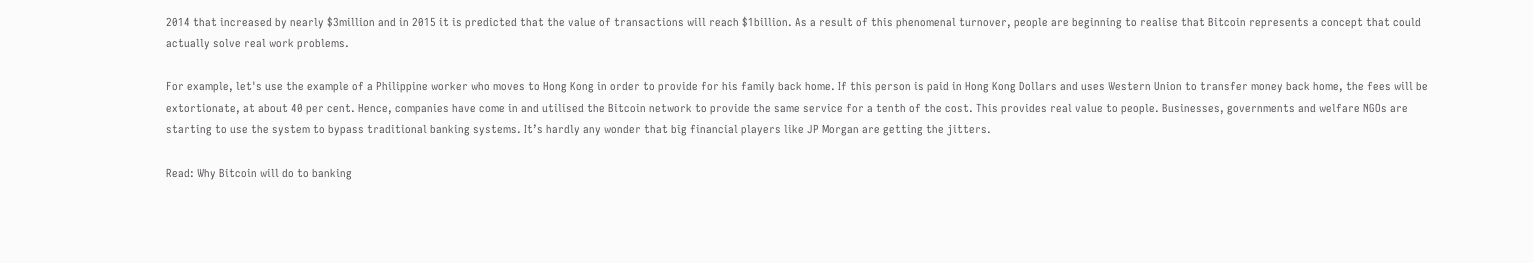2014 that increased by nearly $3million and in 2015 it is predicted that the value of transactions will reach $1billion. As a result of this phenomenal turnover, people are beginning to realise that Bitcoin represents a concept that could actually solve real work problems.

For example, let's use the example of a Philippine worker who moves to Hong Kong in order to provide for his family back home. If this person is paid in Hong Kong Dollars and uses Western Union to transfer money back home, the fees will be extortionate, at about 40 per cent. Hence, companies have come in and utilised the Bitcoin network to provide the same service for a tenth of the cost. This provides real value to people. Businesses, governments and welfare NGOs are starting to use the system to bypass traditional banking systems. It’s hardly any wonder that big financial players like JP Morgan are getting the jitters.

Read: Why Bitcoin will do to banking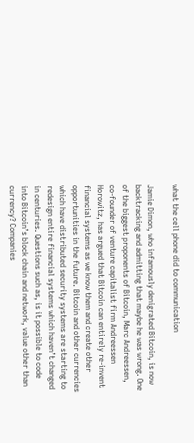what the cell phone did to communication

Jamie Dimon, who infamously denigrated Bitcoin, is now backtracking and admitting that maybe he was wrong. One of the biggest proponents of Bitcoin, Marc Andreessen, co-founder of venture capitalist firm Andreessen Horowitz, has argued that Bitcoin can entirely re-invent financial systems as we know them and create other opportunities in the future. Bitcoin and other currencies which have distributed security systems are starting to redesign entire financial systems which haven’t changed in centuries. Questions such as, is it possible to code into Bitcoin’s block chain and network, value other than currency? Companies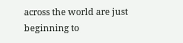across the world are just beginning to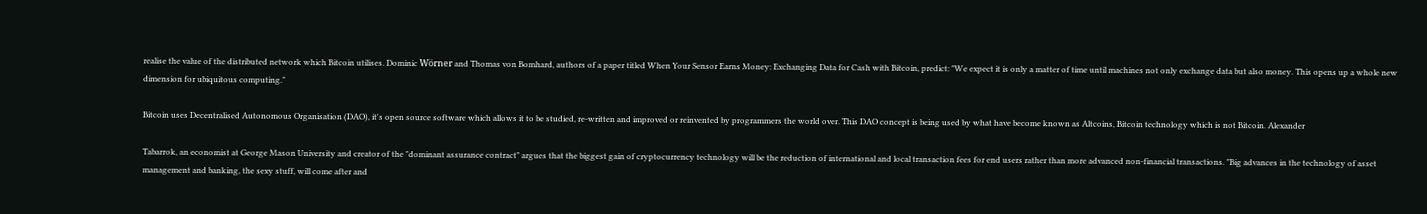realise the value of the distributed network which Bitcoin utilises. Dominic Wörner and Thomas von Bomhard, authors of a paper titled When Your Sensor Earns Money: Exchanging Data for Cash with Bitcoin, predict: "We expect it is only a matter of time until machines not only exchange data but also money. This opens up a whole new dimension for ubiquitous computing."

Bitcoin uses Decentralised Autonomous Organisation (DAO), it's open source software which allows it to be studied, re-written and improved or reinvented by programmers the world over. This DAO concept is being used by what have become known as Altcoins, Bitcoin technology which is not Bitcoin. Alexander

Tabarrok, an economist at George Mason University and creator of the "dominant assurance contract" argues that the biggest gain of cryptocurrency technology will be the reduction of international and local transaction fees for end users rather than more advanced non-financial transactions. "Big advances in the technology of asset management and banking, the sexy stuff, will come after and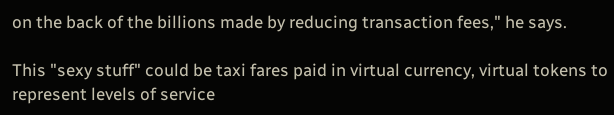on the back of the billions made by reducing transaction fees," he says.

This "sexy stuff" could be taxi fares paid in virtual currency, virtual tokens to represent levels of service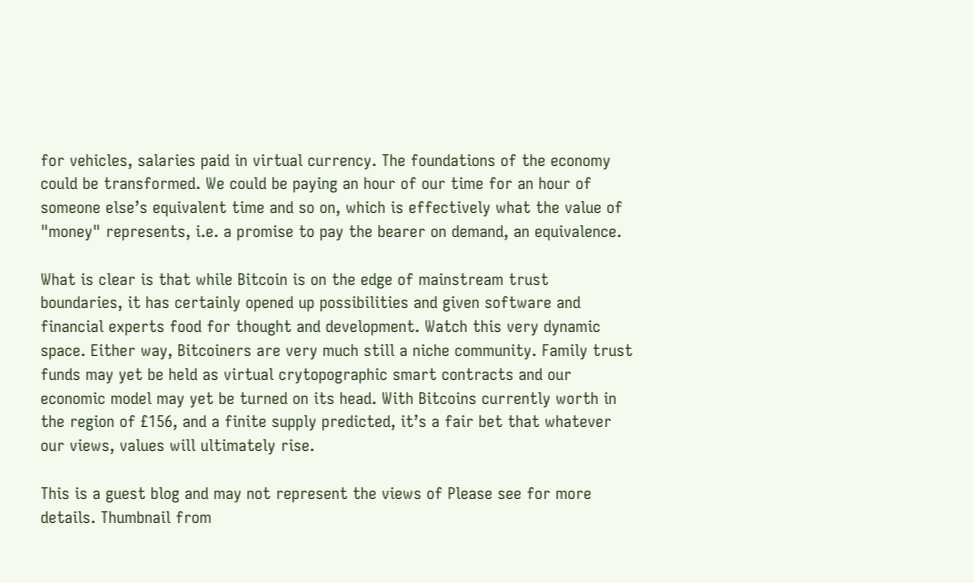for vehicles, salaries paid in virtual currency. The foundations of the economy could be transformed. We could be paying an hour of our time for an hour of someone else’s equivalent time and so on, which is effectively what the value of "money" represents, i.e. a promise to pay the bearer on demand, an equivalence.

What is clear is that while Bitcoin is on the edge of mainstream trust boundaries, it has certainly opened up possibilities and given software and financial experts food for thought and development. Watch this very dynamic space. Either way, Bitcoiners are very much still a niche community. Family trust funds may yet be held as virtual crytopographic smart contracts and our economic model may yet be turned on its head. With Bitcoins currently worth in the region of £156, and a finite supply predicted, it’s a fair bet that whatever our views, values will ultimately rise.

This is a guest blog and may not represent the views of Please see for more details. Thumbnail from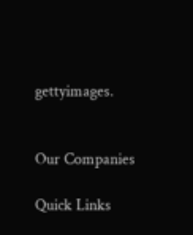gettyimages.


Our Companies

Quick Links